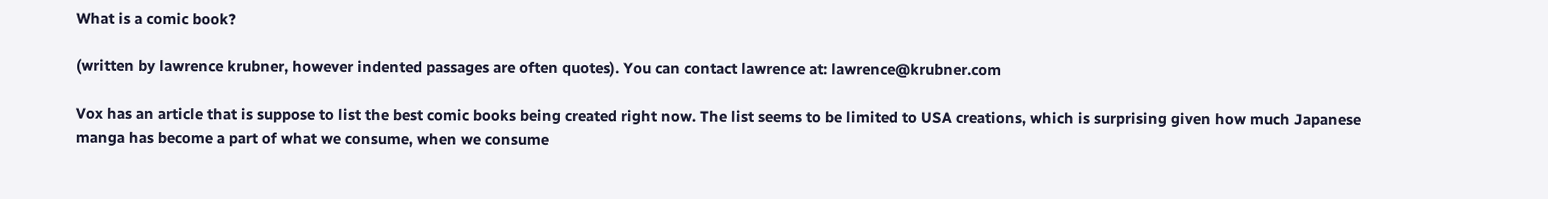What is a comic book?

(written by lawrence krubner, however indented passages are often quotes). You can contact lawrence at: lawrence@krubner.com

Vox has an article that is suppose to list the best comic books being created right now. The list seems to be limited to USA creations, which is surprising given how much Japanese manga has become a part of what we consume, when we consume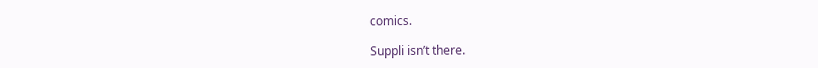comics.

Suppli isn’t there.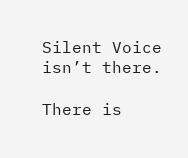Silent Voice isn’t there.

There is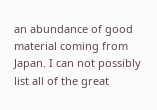an abundance of good material coming from Japan. I can not possibly list all of the great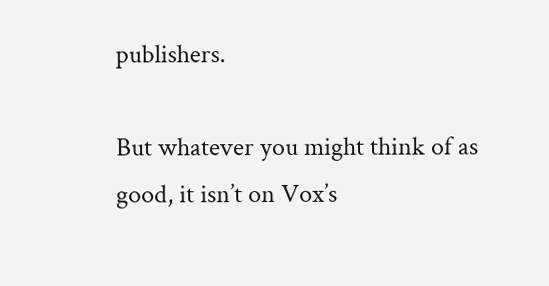publishers.

But whatever you might think of as good, it isn’t on Vox’s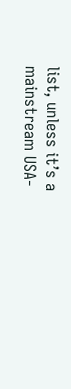list, unless it’s a mainstream USA-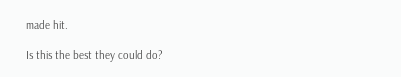made hit.

Is this the best they could do?